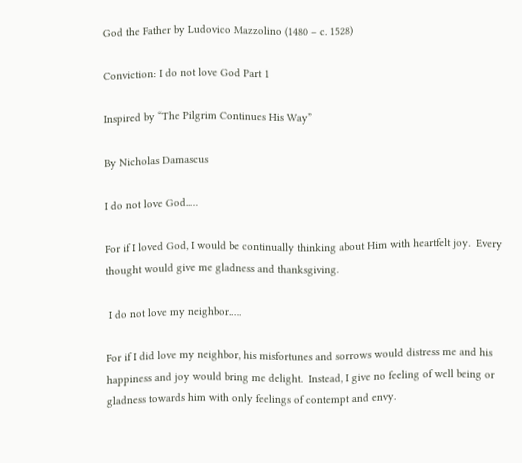God the Father by Ludovico Mazzolino (1480 – c. 1528)

Conviction: I do not love God Part 1

Inspired by “The Pilgrim Continues His Way”

By Nicholas Damascus

I do not love God..…

For if I loved God, I would be continually thinking about Him with heartfelt joy.  Every thought would give me gladness and thanksgiving.

 I do not love my neighbor.….

For if I did love my neighbor, his misfortunes and sorrows would distress me and his happiness and joy would bring me delight.  Instead, I give no feeling of well being or gladness towards him with only feelings of contempt and envy.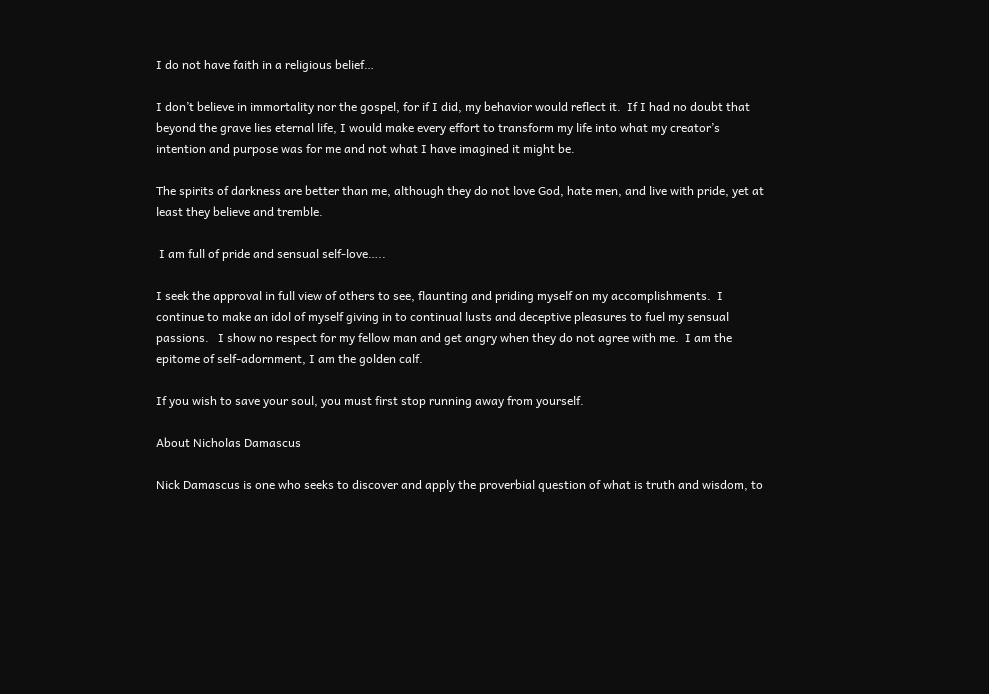I do not have faith in a religious belief…

I don’t believe in immortality nor the gospel, for if I did, my behavior would reflect it.  If I had no doubt that beyond the grave lies eternal life, I would make every effort to transform my life into what my creator’s intention and purpose was for me and not what I have imagined it might be.

The spirits of darkness are better than me, although they do not love God, hate men, and live with pride, yet at least they believe and tremble.

 I am full of pride and sensual self-love…..

I seek the approval in full view of others to see, flaunting and priding myself on my accomplishments.  I continue to make an idol of myself giving in to continual lusts and deceptive pleasures to fuel my sensual passions.   I show no respect for my fellow man and get angry when they do not agree with me.  I am the epitome of self-adornment, I am the golden calf.

If you wish to save your soul, you must first stop running away from yourself.

About Nicholas Damascus

Nick Damascus is one who seeks to discover and apply the proverbial question of what is truth and wisdom, to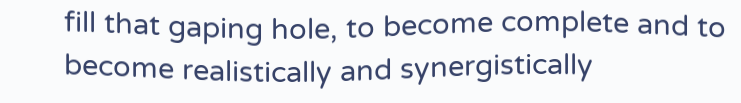fill that gaping hole, to become complete and to become realistically and synergistically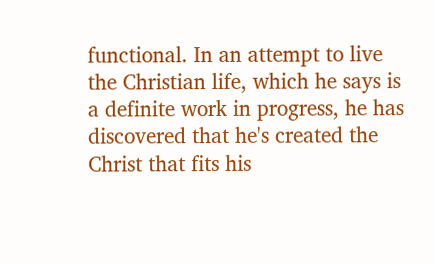functional. In an attempt to live the Christian life, which he says is a definite work in progress, he has discovered that he's created the Christ that fits his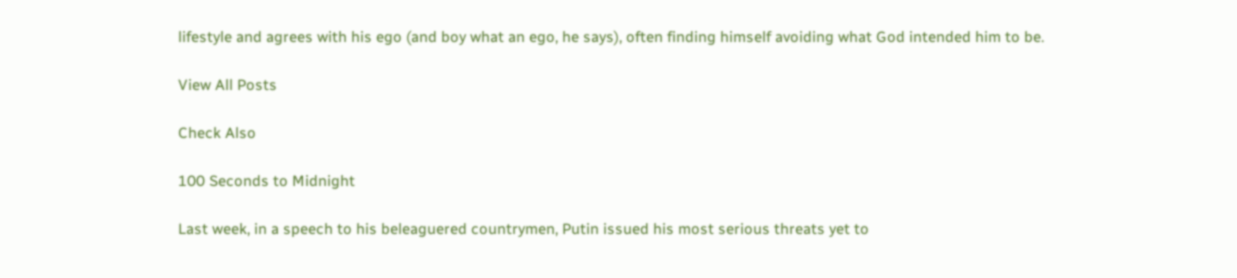lifestyle and agrees with his ego (and boy what an ego, he says), often finding himself avoiding what God intended him to be.

View All Posts

Check Also

100 Seconds to Midnight

Last week, in a speech to his beleaguered countrymen, Putin issued his most serious threats yet to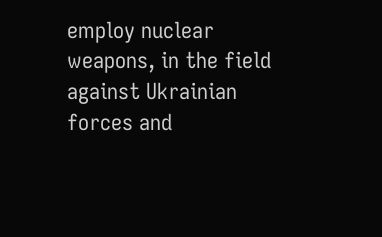employ nuclear weapons, in the field against Ukrainian forces and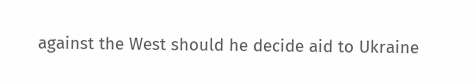against the West should he decide aid to Ukraine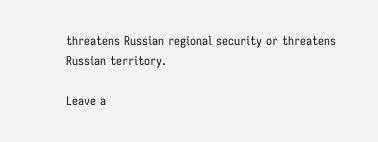threatens Russian regional security or threatens Russian territory.

Leave a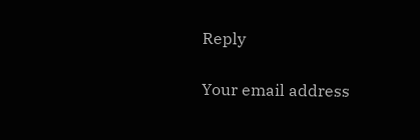Reply

Your email address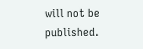will not be published.